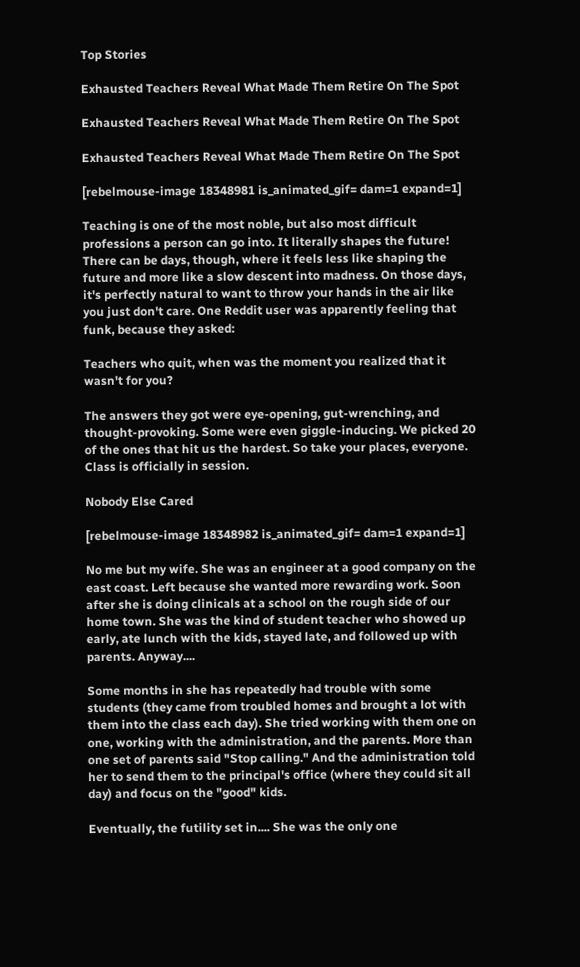Top Stories

Exhausted Teachers Reveal What Made Them Retire On The Spot

Exhausted Teachers Reveal What Made Them Retire On The Spot

Exhausted Teachers Reveal What Made Them Retire On The Spot

[rebelmouse-image 18348981 is_animated_gif= dam=1 expand=1]

Teaching is one of the most noble, but also most difficult professions a person can go into. It literally shapes the future! There can be days, though, where it feels less like shaping the future and more like a slow descent into madness. On those days, it's perfectly natural to want to throw your hands in the air like you just don't care. One Reddit user was apparently feeling that funk, because they asked:

Teachers who quit, when was the moment you realized that it wasn't for you?

The answers they got were eye-opening, gut-wrenching, and thought-provoking. Some were even giggle-inducing. We picked 20 of the ones that hit us the hardest. So take your places, everyone. Class is officially in session.

Nobody Else Cared

[rebelmouse-image 18348982 is_animated_gif= dam=1 expand=1]

No me but my wife. She was an engineer at a good company on the east coast. Left because she wanted more rewarding work. Soon after she is doing clinicals at a school on the rough side of our home town. She was the kind of student teacher who showed up early, ate lunch with the kids, stayed late, and followed up with parents. Anyway....

Some months in she has repeatedly had trouble with some students (they came from troubled homes and brought a lot with them into the class each day). She tried working with them one on one, working with the administration, and the parents. More than one set of parents said "Stop calling." And the administration told her to send them to the principal's office (where they could sit all day) and focus on the "good" kids.

Eventually, the futility set in.... She was the only one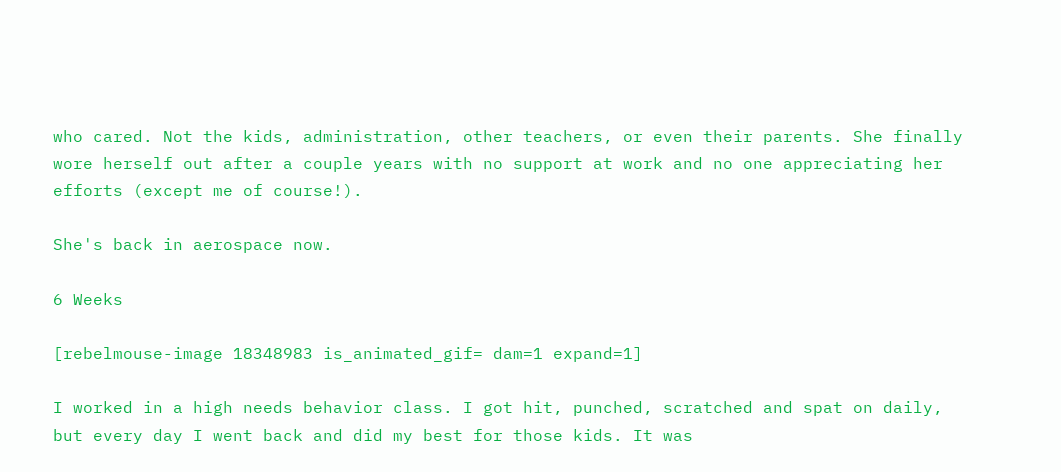who cared. Not the kids, administration, other teachers, or even their parents. She finally wore herself out after a couple years with no support at work and no one appreciating her efforts (except me of course!).

She's back in aerospace now.

6 Weeks

[rebelmouse-image 18348983 is_animated_gif= dam=1 expand=1]

I worked in a high needs behavior class. I got hit, punched, scratched and spat on daily, but every day I went back and did my best for those kids. It was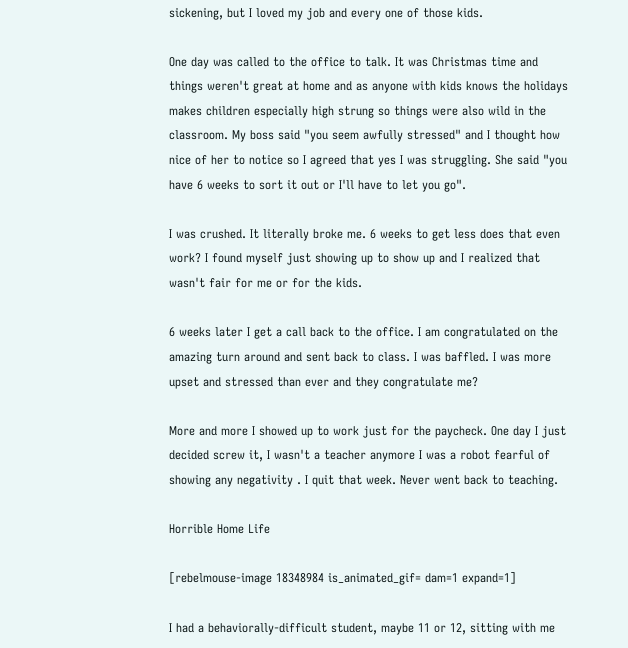sickening, but I loved my job and every one of those kids.

One day was called to the office to talk. It was Christmas time and things weren't great at home and as anyone with kids knows the holidays makes children especially high strung so things were also wild in the classroom. My boss said "you seem awfully stressed" and I thought how nice of her to notice so I agreed that yes I was struggling. She said "you have 6 weeks to sort it out or I'll have to let you go".

I was crushed. It literally broke me. 6 weeks to get less does that even work? I found myself just showing up to show up and I realized that wasn't fair for me or for the kids.

6 weeks later I get a call back to the office. I am congratulated on the amazing turn around and sent back to class. I was baffled. I was more upset and stressed than ever and they congratulate me?

More and more I showed up to work just for the paycheck. One day I just decided screw it, I wasn't a teacher anymore I was a robot fearful of showing any negativity . I quit that week. Never went back to teaching.

Horrible Home Life

[rebelmouse-image 18348984 is_animated_gif= dam=1 expand=1]

I had a behaviorally-difficult student, maybe 11 or 12, sitting with me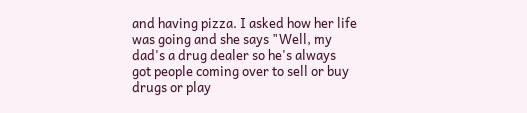and having pizza. I asked how her life was going and she says "Well, my dad's a drug dealer so he's always got people coming over to sell or buy drugs or play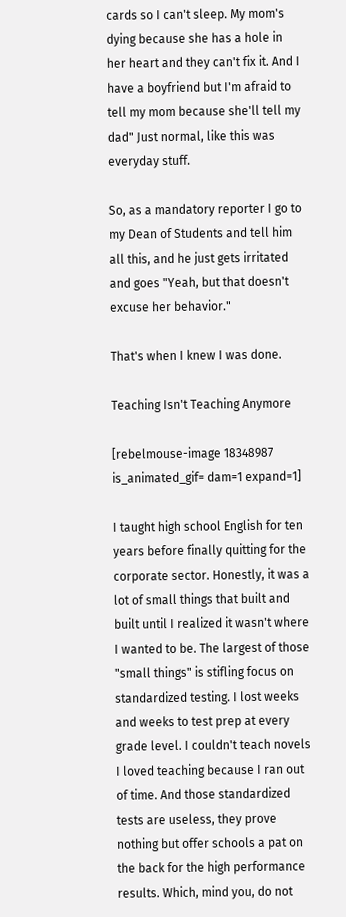cards so I can't sleep. My mom's dying because she has a hole in her heart and they can't fix it. And I have a boyfriend but I'm afraid to tell my mom because she'll tell my dad" Just normal, like this was everyday stuff.

So, as a mandatory reporter I go to my Dean of Students and tell him all this, and he just gets irritated and goes "Yeah, but that doesn't excuse her behavior."

That's when I knew I was done.

Teaching Isn't Teaching Anymore

[rebelmouse-image 18348987 is_animated_gif= dam=1 expand=1]

I taught high school English for ten years before finally quitting for the corporate sector. Honestly, it was a lot of small things that built and built until I realized it wasn't where I wanted to be. The largest of those "small things" is stifling focus on standardized testing. I lost weeks and weeks to test prep at every grade level. I couldn't teach novels I loved teaching because I ran out of time. And those standardized tests are useless, they prove nothing but offer schools a pat on the back for the high performance results. Which, mind you, do not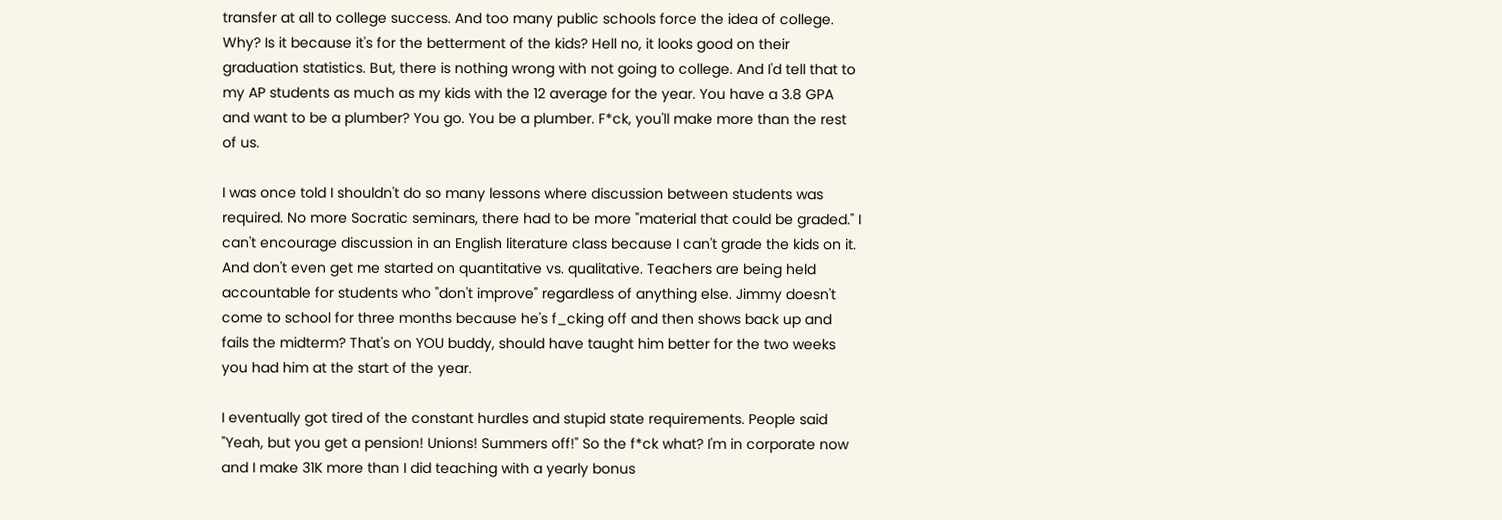transfer at all to college success. And too many public schools force the idea of college. Why? Is it because it's for the betterment of the kids? Hell no, it looks good on their graduation statistics. But, there is nothing wrong with not going to college. And I'd tell that to my AP students as much as my kids with the 12 average for the year. You have a 3.8 GPA and want to be a plumber? You go. You be a plumber. F*ck, you'll make more than the rest of us.

I was once told I shouldn't do so many lessons where discussion between students was required. No more Socratic seminars, there had to be more "material that could be graded." I can't encourage discussion in an English literature class because I can't grade the kids on it. And don't even get me started on quantitative vs. qualitative. Teachers are being held accountable for students who "don't improve" regardless of anything else. Jimmy doesn't come to school for three months because he's f_cking off and then shows back up and fails the midterm? That's on YOU buddy, should have taught him better for the two weeks you had him at the start of the year.

I eventually got tired of the constant hurdles and stupid state requirements. People said "Yeah, but you get a pension! Unions! Summers off!" So the f*ck what? I'm in corporate now and I make 31K more than I did teaching with a yearly bonus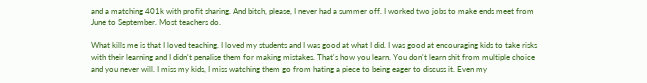and a matching 401k with profit sharing. And bitch, please, I never had a summer off. I worked two jobs to make ends meet from June to September. Most teachers do.

What kills me is that I loved teaching. I loved my students and I was good at what I did. I was good at encouraging kids to take risks with their learning and I didn't penalise them for making mistakes. That's how you learn. You don't learn shit from multiple choice and you never will. I miss my kids, I miss watching them go from hating a piece to being eager to discuss it. Even my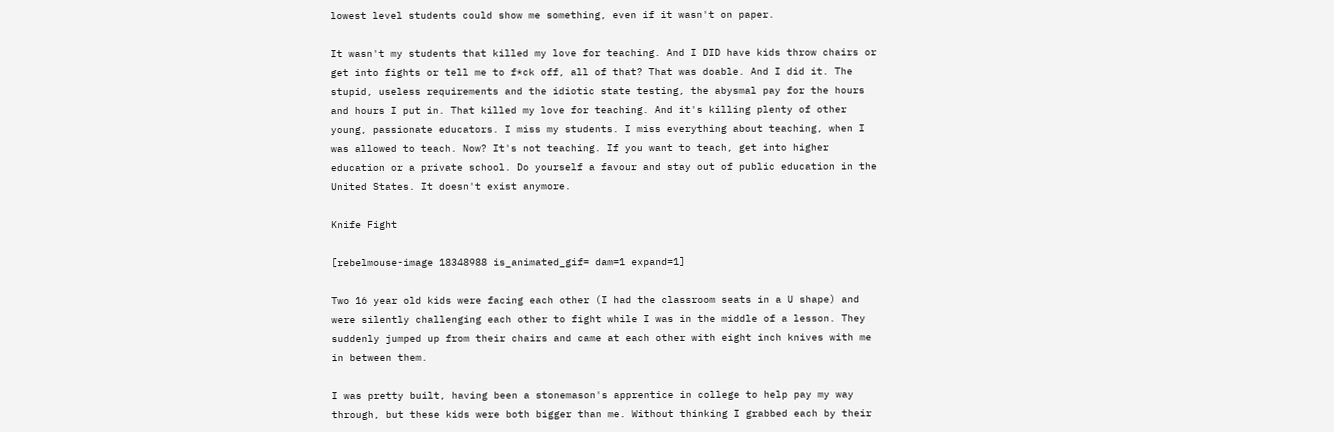lowest level students could show me something, even if it wasn't on paper.

It wasn't my students that killed my love for teaching. And I DID have kids throw chairs or get into fights or tell me to f*ck off, all of that? That was doable. And I did it. The stupid, useless requirements and the idiotic state testing, the abysmal pay for the hours and hours I put in. That killed my love for teaching. And it's killing plenty of other young, passionate educators. I miss my students. I miss everything about teaching, when I was allowed to teach. Now? It's not teaching. If you want to teach, get into higher education or a private school. Do yourself a favour and stay out of public education in the United States. It doesn't exist anymore.

Knife Fight

[rebelmouse-image 18348988 is_animated_gif= dam=1 expand=1]

Two 16 year old kids were facing each other (I had the classroom seats in a U shape) and were silently challenging each other to fight while I was in the middle of a lesson. They suddenly jumped up from their chairs and came at each other with eight inch knives with me in between them.

I was pretty built, having been a stonemason's apprentice in college to help pay my way through, but these kids were both bigger than me. Without thinking I grabbed each by their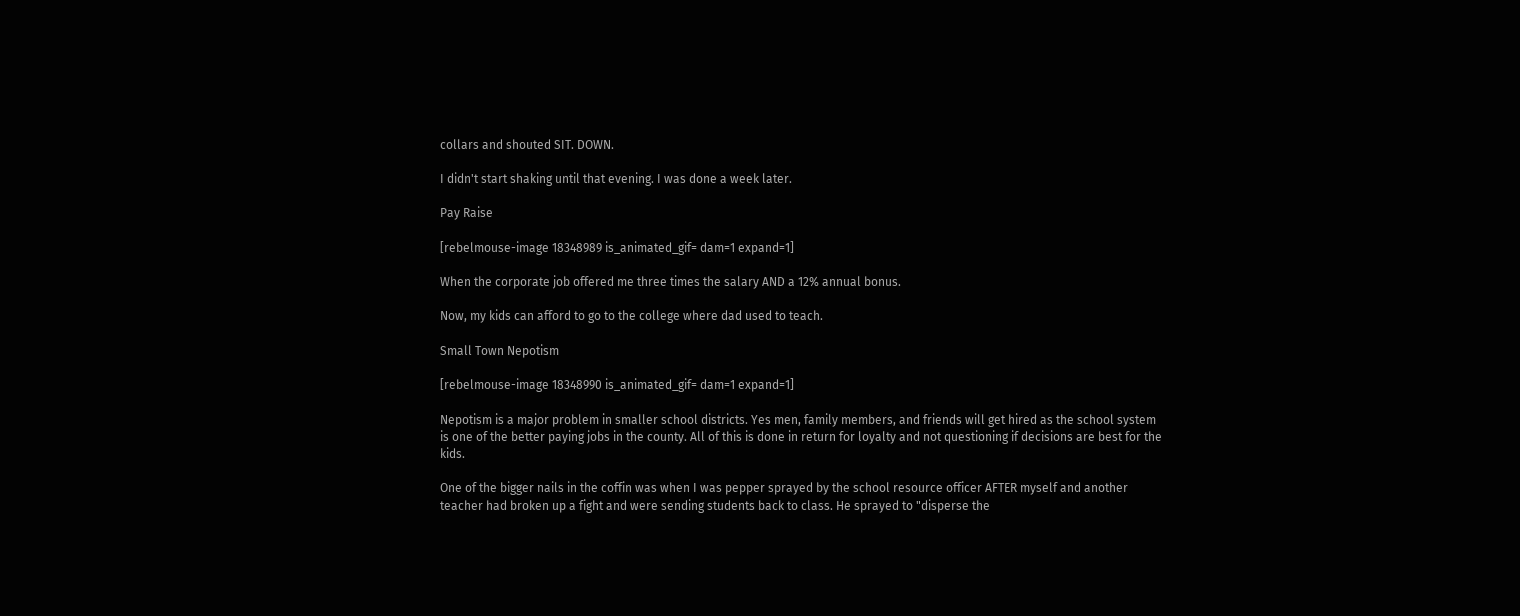collars and shouted SIT. DOWN.

I didn't start shaking until that evening. I was done a week later.

Pay Raise

[rebelmouse-image 18348989 is_animated_gif= dam=1 expand=1]

When the corporate job offered me three times the salary AND a 12% annual bonus.

Now, my kids can afford to go to the college where dad used to teach.

Small Town Nepotism

[rebelmouse-image 18348990 is_animated_gif= dam=1 expand=1]

Nepotism is a major problem in smaller school districts. Yes men, family members, and friends will get hired as the school system is one of the better paying jobs in the county. All of this is done in return for loyalty and not questioning if decisions are best for the kids.

One of the bigger nails in the coffin was when I was pepper sprayed by the school resource officer AFTER myself and another teacher had broken up a fight and were sending students back to class. He sprayed to "disperse the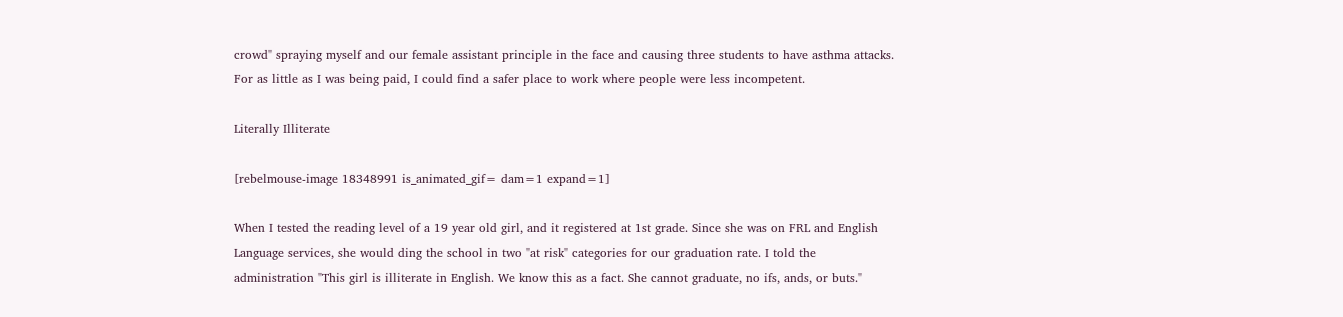crowd" spraying myself and our female assistant principle in the face and causing three students to have asthma attacks. For as little as I was being paid, I could find a safer place to work where people were less incompetent.

Literally Illiterate

[rebelmouse-image 18348991 is_animated_gif= dam=1 expand=1]

When I tested the reading level of a 19 year old girl, and it registered at 1st grade. Since she was on FRL and English Language services, she would ding the school in two "at risk" categories for our graduation rate. I told the administration "This girl is illiterate in English. We know this as a fact. She cannot graduate, no ifs, ands, or buts."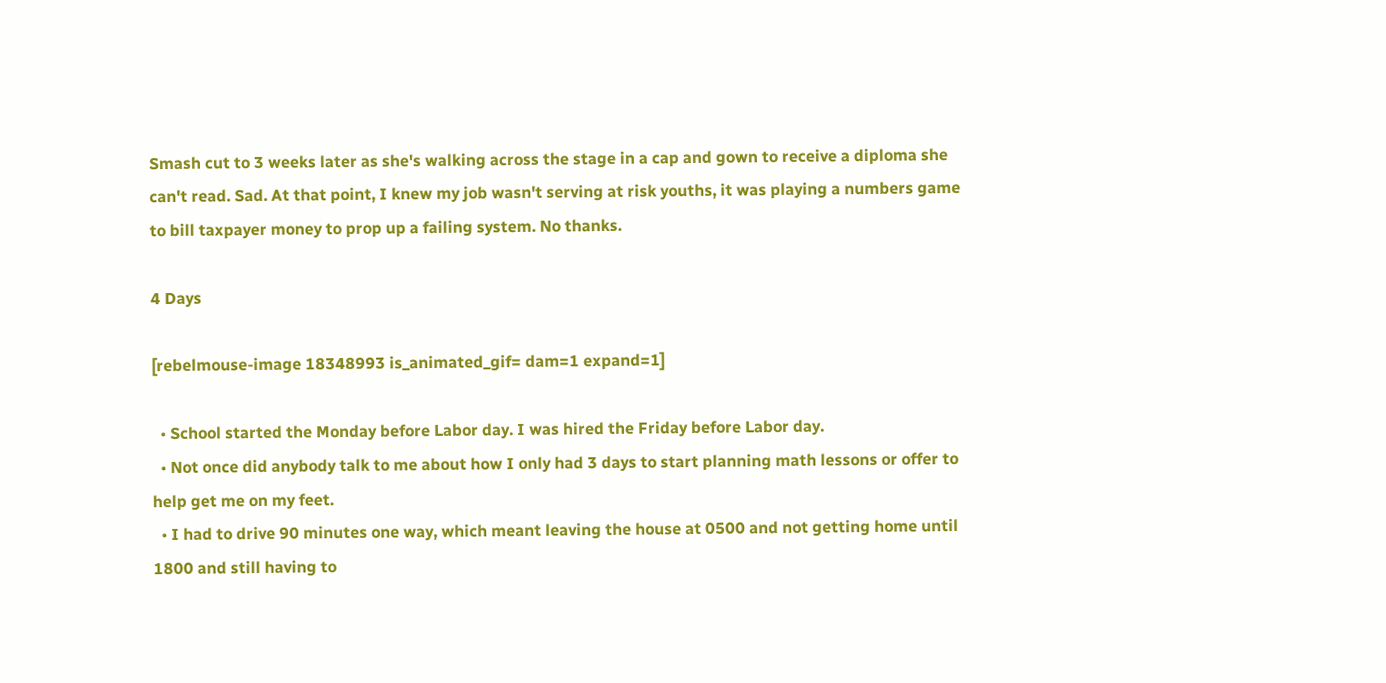Smash cut to 3 weeks later as she's walking across the stage in a cap and gown to receive a diploma she can't read. Sad. At that point, I knew my job wasn't serving at risk youths, it was playing a numbers game to bill taxpayer money to prop up a failing system. No thanks.

4 Days

[rebelmouse-image 18348993 is_animated_gif= dam=1 expand=1]

  • School started the Monday before Labor day. I was hired the Friday before Labor day.
  • Not once did anybody talk to me about how I only had 3 days to start planning math lessons or offer to help get me on my feet.
  • I had to drive 90 minutes one way, which meant leaving the house at 0500 and not getting home until 1800 and still having to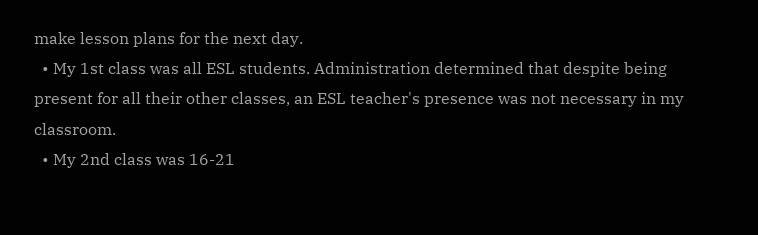make lesson plans for the next day.
  • My 1st class was all ESL students. Administration determined that despite being present for all their other classes, an ESL teacher's presence was not necessary in my classroom.
  • My 2nd class was 16-21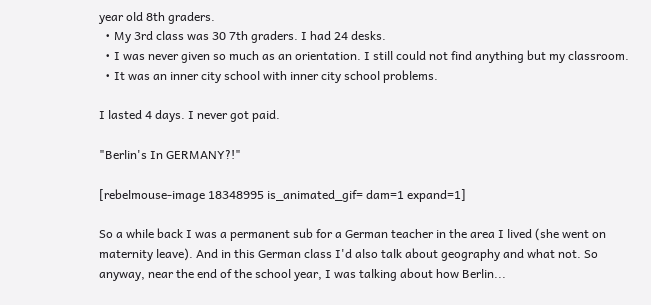year old 8th graders.
  • My 3rd class was 30 7th graders. I had 24 desks.
  • I was never given so much as an orientation. I still could not find anything but my classroom.
  • It was an inner city school with inner city school problems.

I lasted 4 days. I never got paid.

"Berlin's In GERMANY?!"

[rebelmouse-image 18348995 is_animated_gif= dam=1 expand=1]

So a while back I was a permanent sub for a German teacher in the area I lived (she went on maternity leave). And in this German class I'd also talk about geography and what not. So anyway, near the end of the school year, I was talking about how Berlin...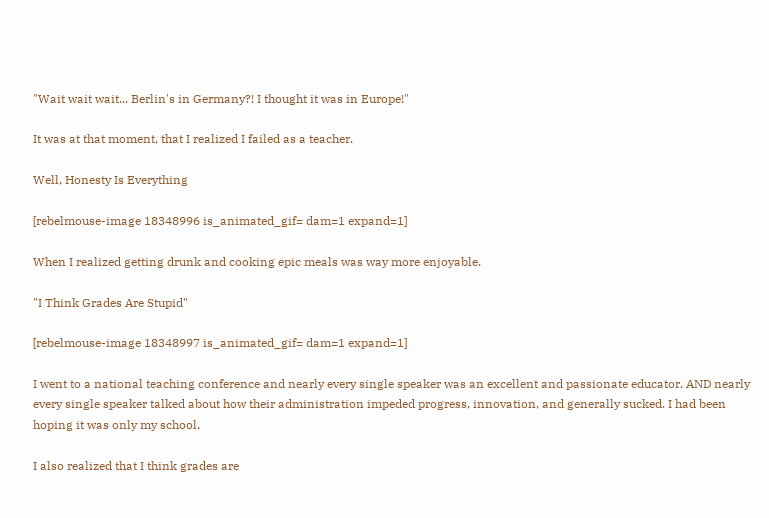"Wait wait wait... Berlin's in Germany?! I thought it was in Europe!"

It was at that moment, that I realized I failed as a teacher.

Well, Honesty Is Everything

[rebelmouse-image 18348996 is_animated_gif= dam=1 expand=1]

When I realized getting drunk and cooking epic meals was way more enjoyable.

"I Think Grades Are Stupid"

[rebelmouse-image 18348997 is_animated_gif= dam=1 expand=1]

I went to a national teaching conference and nearly every single speaker was an excellent and passionate educator. AND nearly every single speaker talked about how their administration impeded progress, innovation, and generally sucked. I had been hoping it was only my school.

I also realized that I think grades are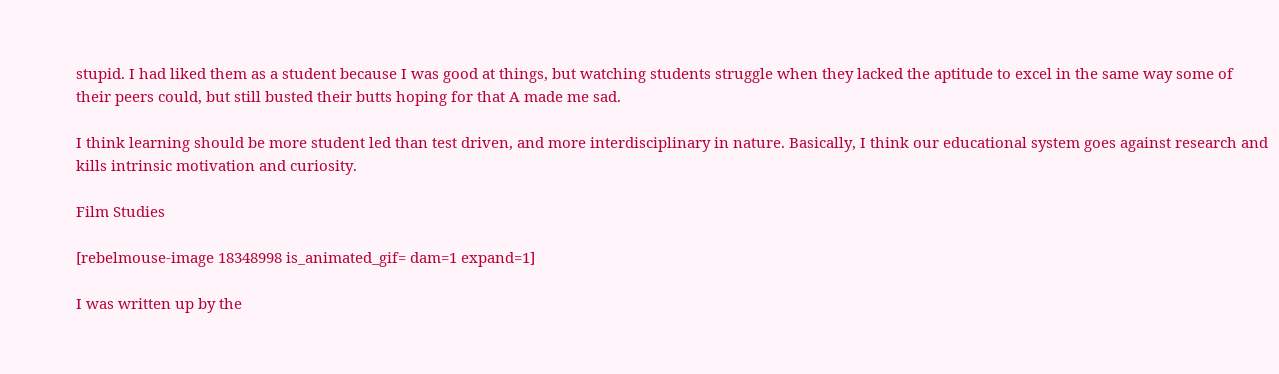stupid. I had liked them as a student because I was good at things, but watching students struggle when they lacked the aptitude to excel in the same way some of their peers could, but still busted their butts hoping for that A made me sad.

I think learning should be more student led than test driven, and more interdisciplinary in nature. Basically, I think our educational system goes against research and kills intrinsic motivation and curiosity.

Film Studies

[rebelmouse-image 18348998 is_animated_gif= dam=1 expand=1]

I was written up by the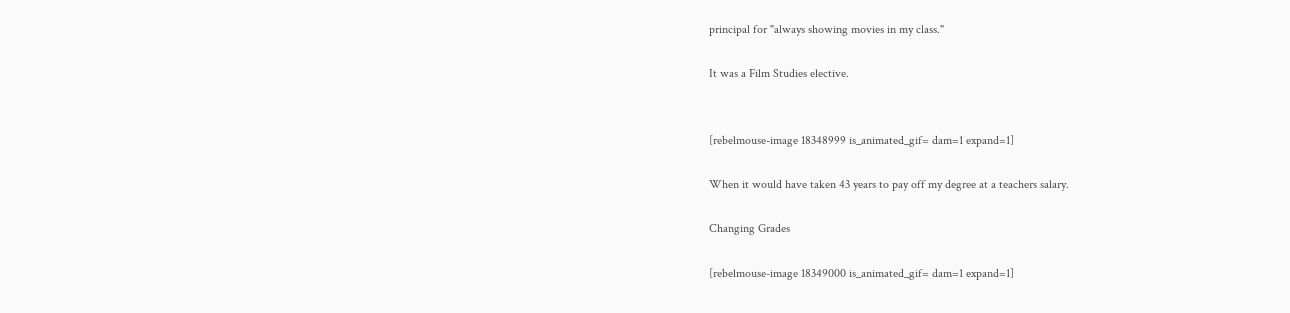principal for "always showing movies in my class."

It was a Film Studies elective.


[rebelmouse-image 18348999 is_animated_gif= dam=1 expand=1]

When it would have taken 43 years to pay off my degree at a teachers salary.

Changing Grades

[rebelmouse-image 18349000 is_animated_gif= dam=1 expand=1]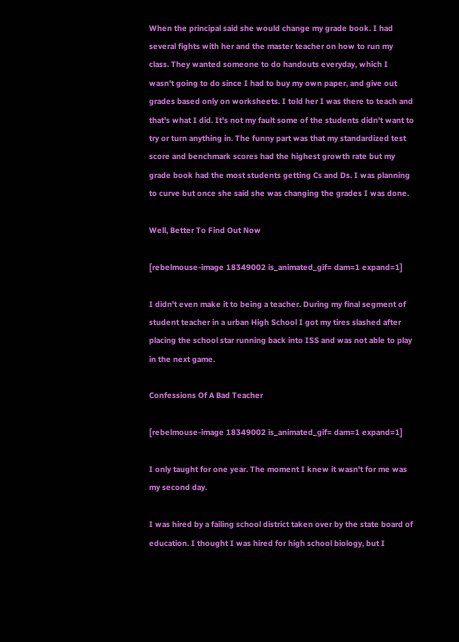When the principal said she would change my grade book. I had several fights with her and the master teacher on how to run my class. They wanted someone to do handouts everyday, which I wasn't going to do since I had to buy my own paper, and give out grades based only on worksheets. I told her I was there to teach and that's what I did. It's not my fault some of the students didn't want to try or turn anything in. The funny part was that my standardized test score and benchmark scores had the highest growth rate but my grade book had the most students getting Cs and Ds. I was planning to curve but once she said she was changing the grades I was done.

Well, Better To Find Out Now

[rebelmouse-image 18349002 is_animated_gif= dam=1 expand=1]

I didn't even make it to being a teacher. During my final segment of student teacher in a urban High School I got my tires slashed after placing the school star running back into ISS and was not able to play in the next game.

Confessions Of A Bad Teacher

[rebelmouse-image 18349002 is_animated_gif= dam=1 expand=1]

I only taught for one year. The moment I knew it wasn't for me was my second day.

I was hired by a failing school district taken over by the state board of education. I thought I was hired for high school biology, but I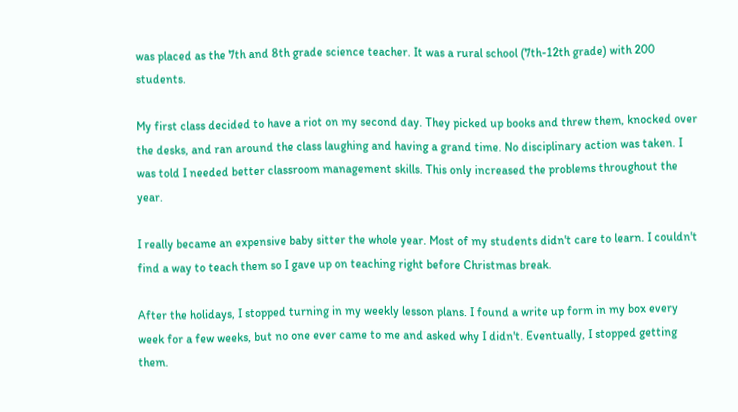was placed as the 7th and 8th grade science teacher. It was a rural school (7th-12th grade) with 200 students.

My first class decided to have a riot on my second day. They picked up books and threw them, knocked over the desks, and ran around the class laughing and having a grand time. No disciplinary action was taken. I was told I needed better classroom management skills. This only increased the problems throughout the year.

I really became an expensive baby sitter the whole year. Most of my students didn't care to learn. I couldn't find a way to teach them so I gave up on teaching right before Christmas break.

After the holidays, I stopped turning in my weekly lesson plans. I found a write up form in my box every week for a few weeks, but no one ever came to me and asked why I didn't. Eventually, I stopped getting them.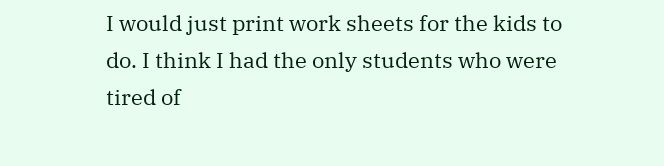I would just print work sheets for the kids to do. I think I had the only students who were tired of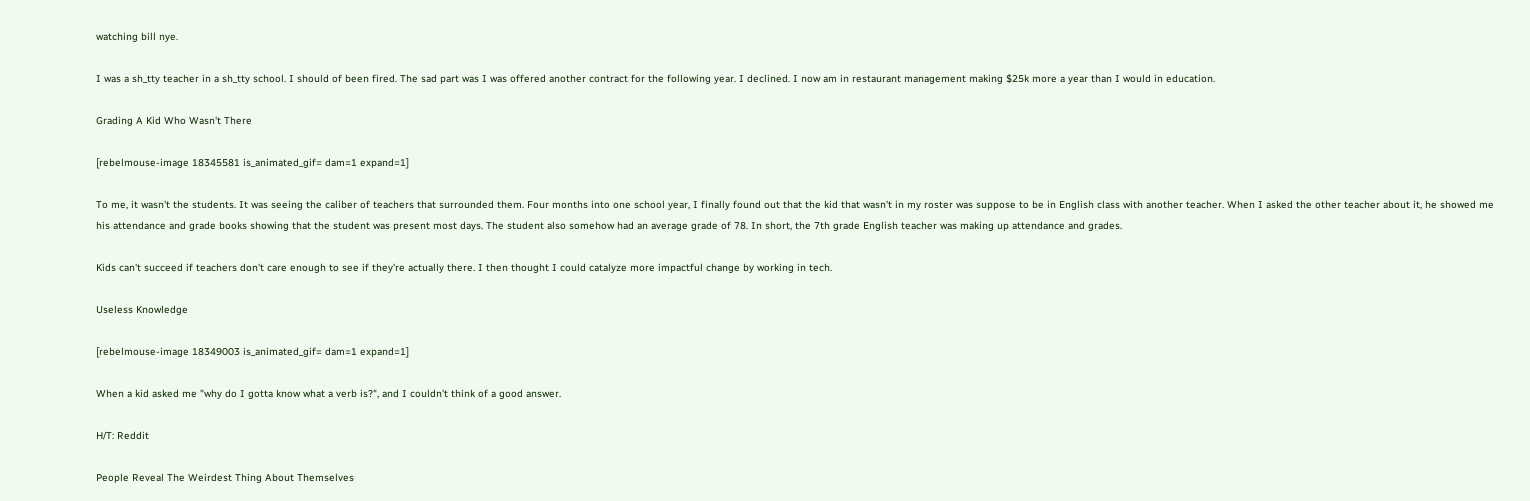watching bill nye.

I was a sh_tty teacher in a sh_tty school. I should of been fired. The sad part was I was offered another contract for the following year. I declined. I now am in restaurant management making $25k more a year than I would in education.

Grading A Kid Who Wasn't There

[rebelmouse-image 18345581 is_animated_gif= dam=1 expand=1]

To me, it wasn't the students. It was seeing the caliber of teachers that surrounded them. Four months into one school year, I finally found out that the kid that wasn't in my roster was suppose to be in English class with another teacher. When I asked the other teacher about it, he showed me his attendance and grade books showing that the student was present most days. The student also somehow had an average grade of 78. In short, the 7th grade English teacher was making up attendance and grades.

Kids can't succeed if teachers don't care enough to see if they're actually there. I then thought I could catalyze more impactful change by working in tech.

Useless Knowledge

[rebelmouse-image 18349003 is_animated_gif= dam=1 expand=1]

When a kid asked me "why do I gotta know what a verb is?", and I couldn't think of a good answer.

H/T: Reddit

People Reveal The Weirdest Thing About Themselves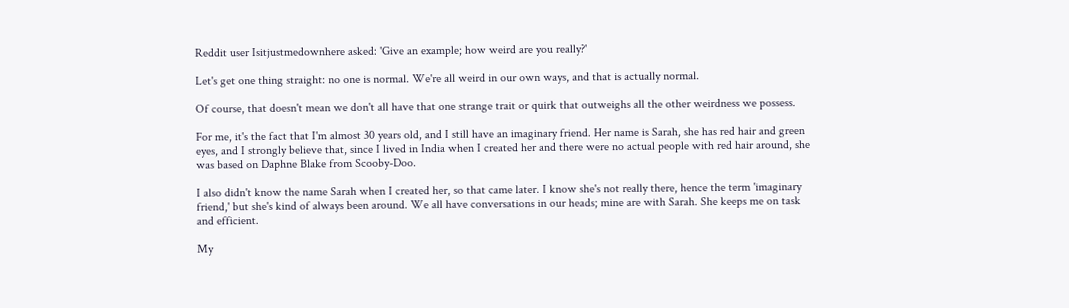Reddit user Isitjustmedownhere asked: 'Give an example; how weird are you really?'

Let's get one thing straight: no one is normal. We're all weird in our own ways, and that is actually normal.

Of course, that doesn't mean we don't all have that one strange trait or quirk that outweighs all the other weirdness we possess.

For me, it's the fact that I'm almost 30 years old, and I still have an imaginary friend. Her name is Sarah, she has red hair and green eyes, and I strongly believe that, since I lived in India when I created her and there were no actual people with red hair around, she was based on Daphne Blake from Scooby-Doo.

I also didn't know the name Sarah when I created her, so that came later. I know she's not really there, hence the term 'imaginary friend,' but she's kind of always been around. We all have conversations in our heads; mine are with Sarah. She keeps me on task and efficient.

My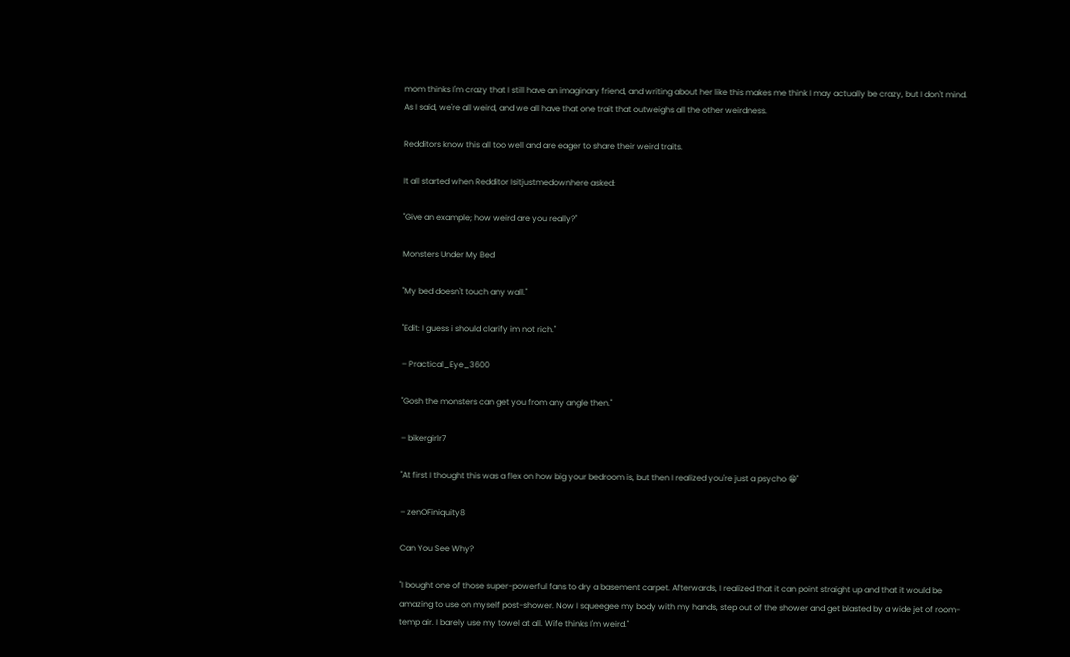mom thinks I'm crazy that I still have an imaginary friend, and writing about her like this makes me think I may actually be crazy, but I don't mind. As I said, we're all weird, and we all have that one trait that outweighs all the other weirdness.

Redditors know this all too well and are eager to share their weird traits.

It all started when Redditor Isitjustmedownhere asked:

"Give an example; how weird are you really?"

Monsters Under My Bed

"My bed doesn't touch any wall."

"Edit: I guess i should clarify im not rich."

– Practical_Eye_3600

"Gosh the monsters can get you from any angle then."

– bikergirlr7

"At first I thought this was a flex on how big your bedroom is, but then I realized you're just a psycho 😁"

– zenOFiniquity8

Can You See Why?

"I bought one of those super-powerful fans to dry a basement carpet. Afterwards, I realized that it can point straight up and that it would be amazing to use on myself post-shower. Now I squeegee my body with my hands, step out of the shower and get blasted by a wide jet of room-temp air. I barely use my towel at all. Wife thinks I'm weird."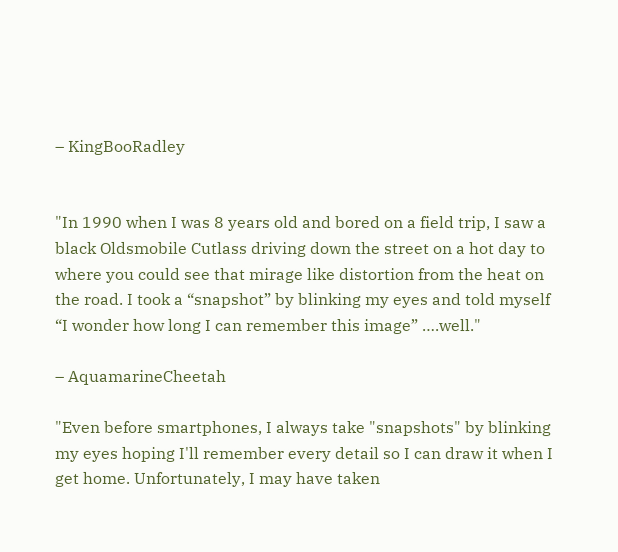– KingBooRadley


"In 1990 when I was 8 years old and bored on a field trip, I saw a black Oldsmobile Cutlass driving down the street on a hot day to where you could see that mirage like distortion from the heat on the road. I took a “snapshot” by blinking my eyes and told myself “I wonder how long I can remember this image” ….well."

– AquamarineCheetah

"Even before smartphones, I always take "snapshots" by blinking my eyes hoping I'll remember every detail so I can draw it when I get home. Unfortunately, I may have taken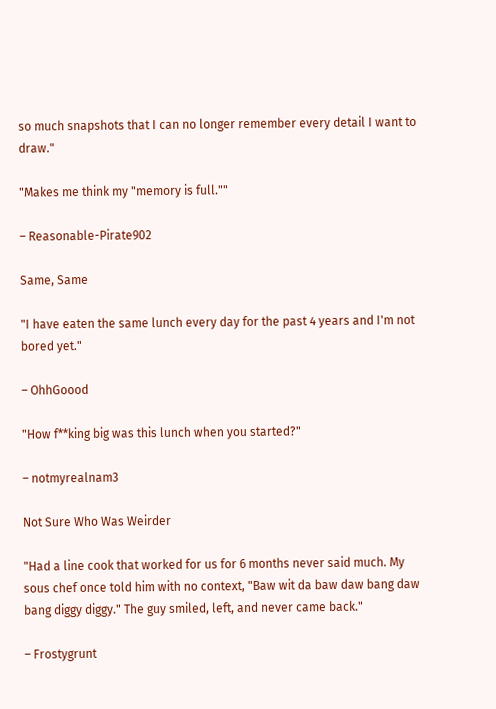so much snapshots that I can no longer remember every detail I want to draw."

"Makes me think my "memory is full.""

– Reasonable-Pirate902

Same, Same

"I have eaten the same lunch every day for the past 4 years and I'm not bored yet."

– OhhGoood

"How f**king big was this lunch when you started?"

– notmyrealnam3

Not Sure Who Was Weirder

"Had a line cook that worked for us for 6 months never said much. My sous chef once told him with no context, "Baw wit da baw daw bang daw bang diggy diggy." The guy smiled, left, and never came back."

– Frostygrunt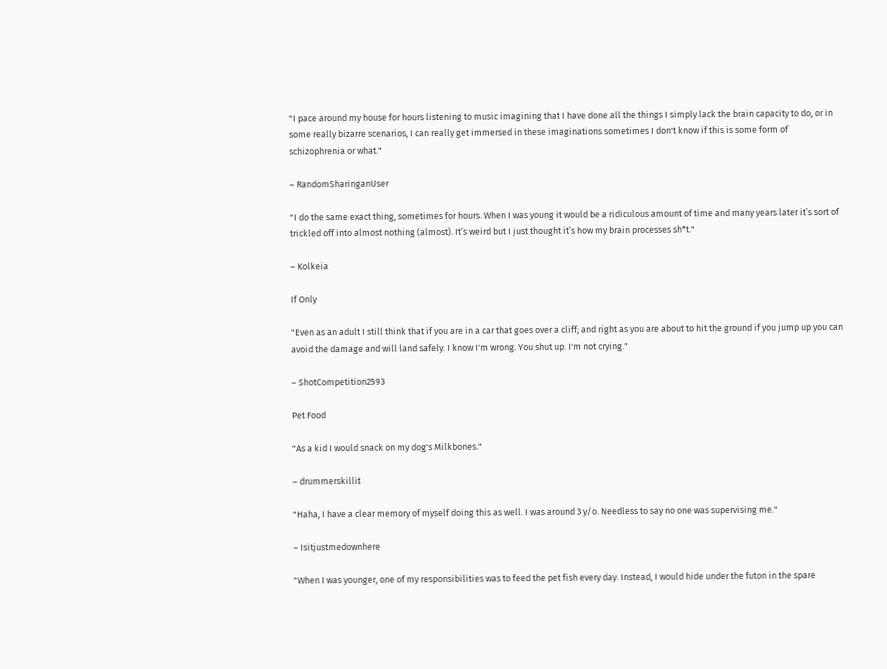"I pace around my house for hours listening to music imagining that I have done all the things I simply lack the brain capacity to do, or in some really bizarre scenarios, I can really get immersed in these imaginations sometimes I don't know if this is some form of schizophrenia or what."

– RandomSharinganUser

"I do the same exact thing, sometimes for hours. When I was young it would be a ridiculous amount of time and many years later it’s sort of trickled off into almost nothing (almost). It’s weird but I just thought it’s how my brain processes sh*t."

– Kolkeia

If Only

"Even as an adult I still think that if you are in a car that goes over a cliff; and right as you are about to hit the ground if you jump up you can avoid the damage and will land safely. I know I'm wrong. You shut up. I'm not crying."

– ShotCompetition2593

Pet Food

"As a kid I would snack on my dog's Milkbones."

– drummerskillit

"Haha, I have a clear memory of myself doing this as well. I was around 3 y/o. Needless to say no one was supervising me."

– Isitjustmedownhere

"When I was younger, one of my responsibilities was to feed the pet fish every day. Instead, I would hide under the futon in the spare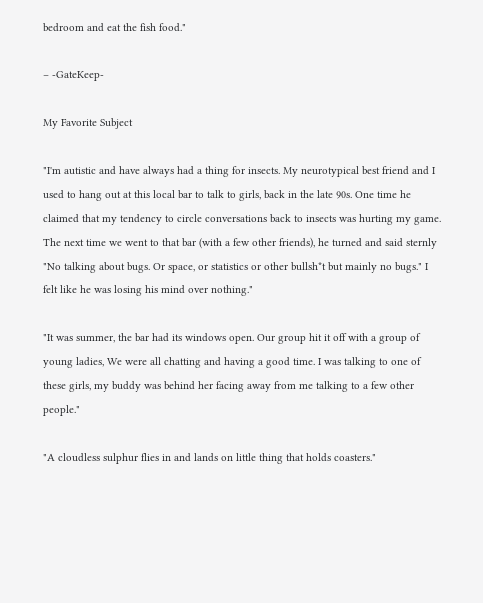bedroom and eat the fish food."

– -GateKeep-

My Favorite Subject

"I'm autistic and have always had a thing for insects. My neurotypical best friend and I used to hang out at this local bar to talk to girls, back in the late 90s. One time he claimed that my tendency to circle conversations back to insects was hurting my game. The next time we went to that bar (with a few other friends), he turned and said sternly "No talking about bugs. Or space, or statistics or other bullsh*t but mainly no bugs." I felt like he was losing his mind over nothing."

"It was summer, the bar had its windows open. Our group hit it off with a group of young ladies, We were all chatting and having a good time. I was talking to one of these girls, my buddy was behind her facing away from me talking to a few other people."

"A cloudless sulphur flies in and lands on little thing that holds coasters."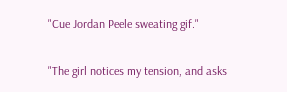"Cue Jordan Peele sweating gif."

"The girl notices my tension, and asks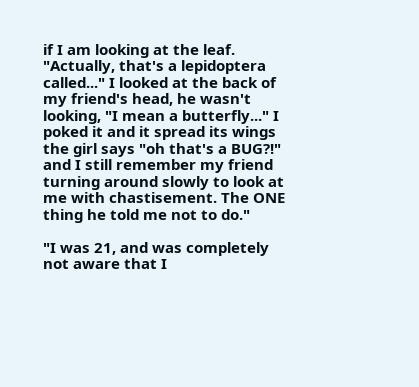if I am looking at the leaf. "Actually, that's a lepidoptera called..." I looked at the back of my friend's head, he wasn't looking, "I mean a butterfly..." I poked it and it spread its wings the girl says "oh that's a BUG?!" and I still remember my friend turning around slowly to look at me with chastisement. The ONE thing he told me not to do."

"I was 21, and was completely not aware that I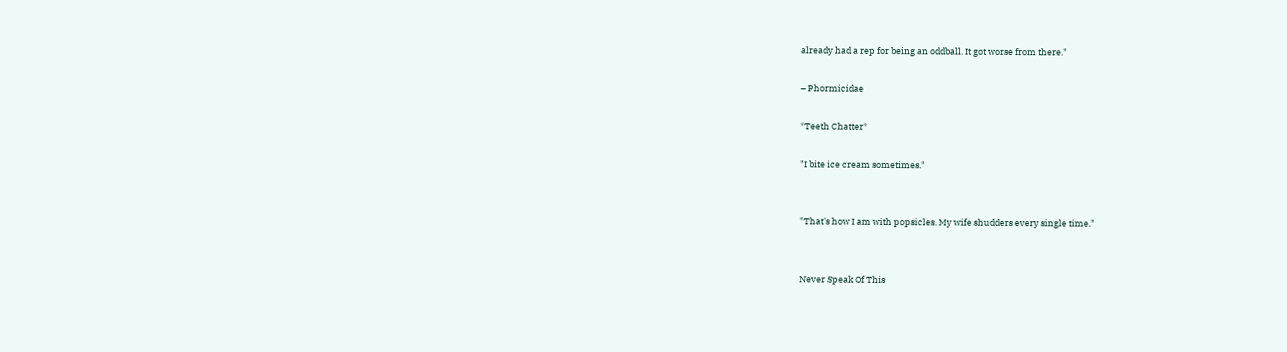already had a rep for being an oddball. It got worse from there."

– Phormicidae

*Teeth Chatter*

"I bite ice cream sometimes."


"That's how I am with popsicles. My wife shudders every single time."


Never Speak Of This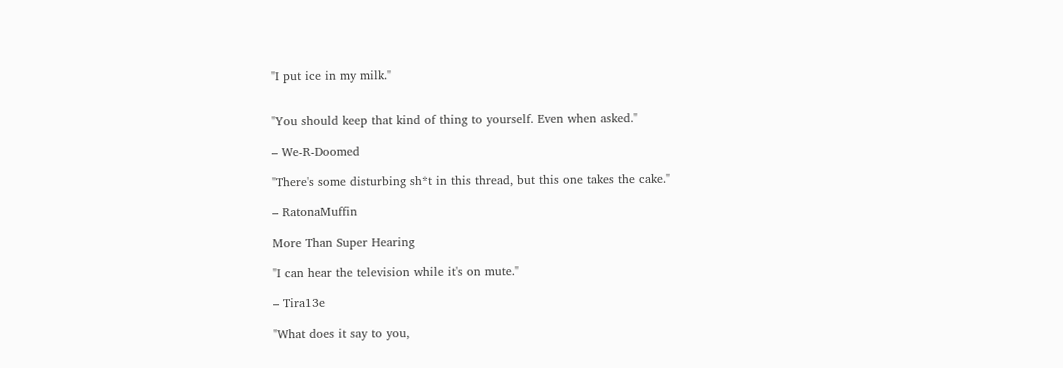"I put ice in my milk."


"You should keep that kind of thing to yourself. Even when asked."

– We-R-Doomed

"There's some disturbing sh*t in this thread, but this one takes the cake."

– RatonaMuffin

More Than Super Hearing

"I can hear the television while it's on mute."

– Tira13e

"What does it say to you,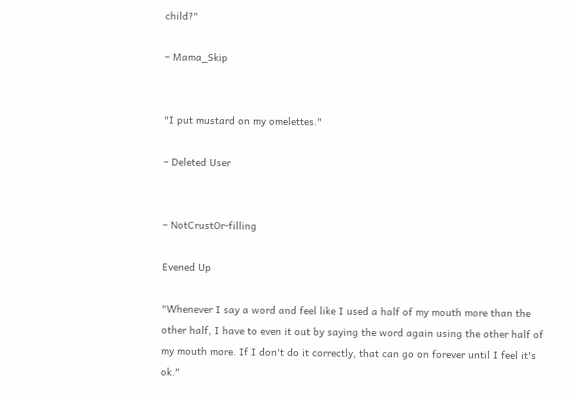child?"

– Mama_Skip


"I put mustard on my omelettes."

– Deleted User


– NotCrustOr-filling

Evened Up

"Whenever I say a word and feel like I used a half of my mouth more than the other half, I have to even it out by saying the word again using the other half of my mouth more. If I don't do it correctly, that can go on forever until I feel it's ok."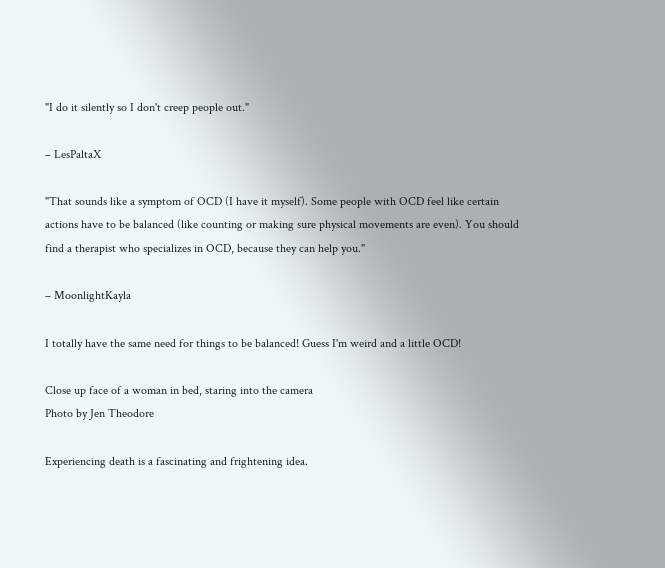"I do it silently so I don't creep people out."

– LesPaltaX

"That sounds like a symptom of OCD (I have it myself). Some people with OCD feel like certain actions have to be balanced (like counting or making sure physical movements are even). You should find a therapist who specializes in OCD, because they can help you."

– MoonlightKayla

I totally have the same need for things to be balanced! Guess I'm weird and a little OCD!

Close up face of a woman in bed, staring into the camera
Photo by Jen Theodore

Experiencing death is a fascinating and frightening idea.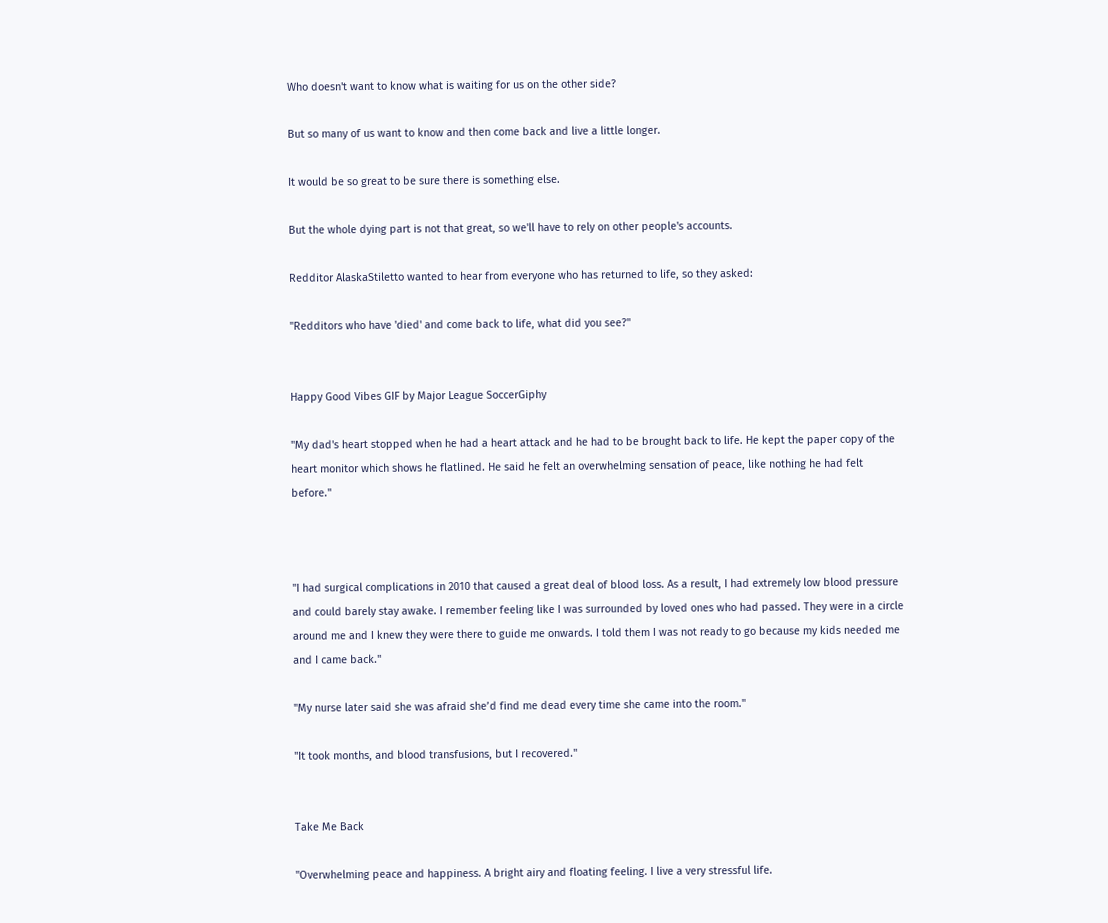Who doesn't want to know what is waiting for us on the other side?

But so many of us want to know and then come back and live a little longer.

It would be so great to be sure there is something else.

But the whole dying part is not that great, so we'll have to rely on other people's accounts.

Redditor AlaskaStiletto wanted to hear from everyone who has returned to life, so they asked:

"Redditors who have 'died' and come back to life, what did you see?"


Happy Good Vibes GIF by Major League SoccerGiphy

"My dad's heart stopped when he had a heart attack and he had to be brought back to life. He kept the paper copy of the heart monitor which shows he flatlined. He said he felt an overwhelming sensation of peace, like nothing he had felt before."



"I had surgical complications in 2010 that caused a great deal of blood loss. As a result, I had extremely low blood pressure and could barely stay awake. I remember feeling like I was surrounded by loved ones who had passed. They were in a circle around me and I knew they were there to guide me onwards. I told them I was not ready to go because my kids needed me and I came back."

"My nurse later said she was afraid she’d find me dead every time she came into the room."

"It took months, and blood transfusions, but I recovered."


Take Me Back

"Overwhelming peace and happiness. A bright airy and floating feeling. I live a very stressful life.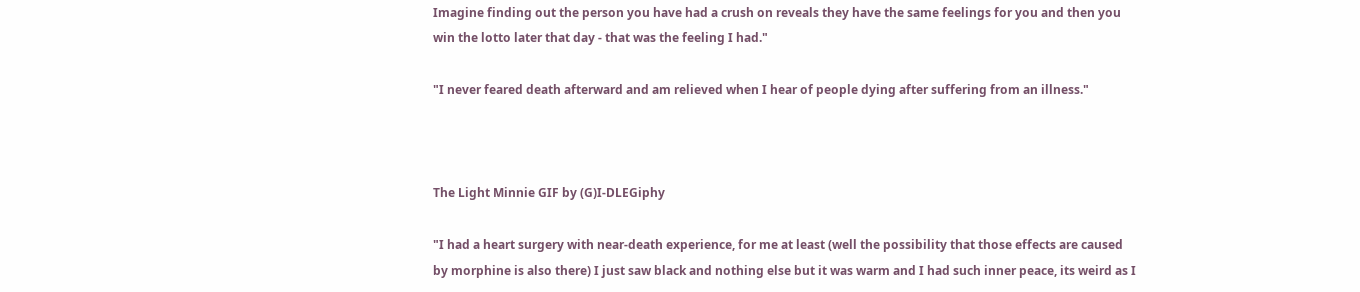Imagine finding out the person you have had a crush on reveals they have the same feelings for you and then you win the lotto later that day - that was the feeling I had."

"I never feared death afterward and am relieved when I hear of people dying after suffering from an illness."



The Light Minnie GIF by (G)I-DLEGiphy

"I had a heart surgery with near-death experience, for me at least (well the possibility that those effects are caused by morphine is also there) I just saw black and nothing else but it was warm and I had such inner peace, its weird as I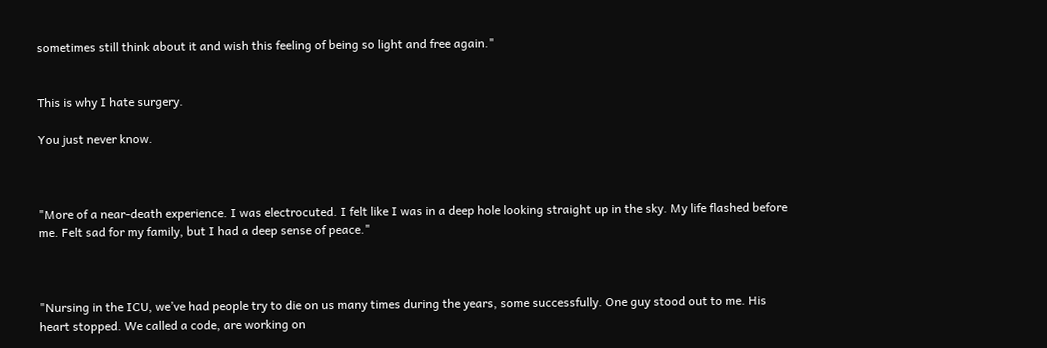sometimes still think about it and wish this feeling of being so light and free again."


This is why I hate surgery.

You just never know.



"More of a near-death experience. I was electrocuted. I felt like I was in a deep hole looking straight up in the sky. My life flashed before me. Felt sad for my family, but I had a deep sense of peace."



"Nursing in the ICU, we’ve had people try to die on us many times during the years, some successfully. One guy stood out to me. His heart stopped. We called a code, are working on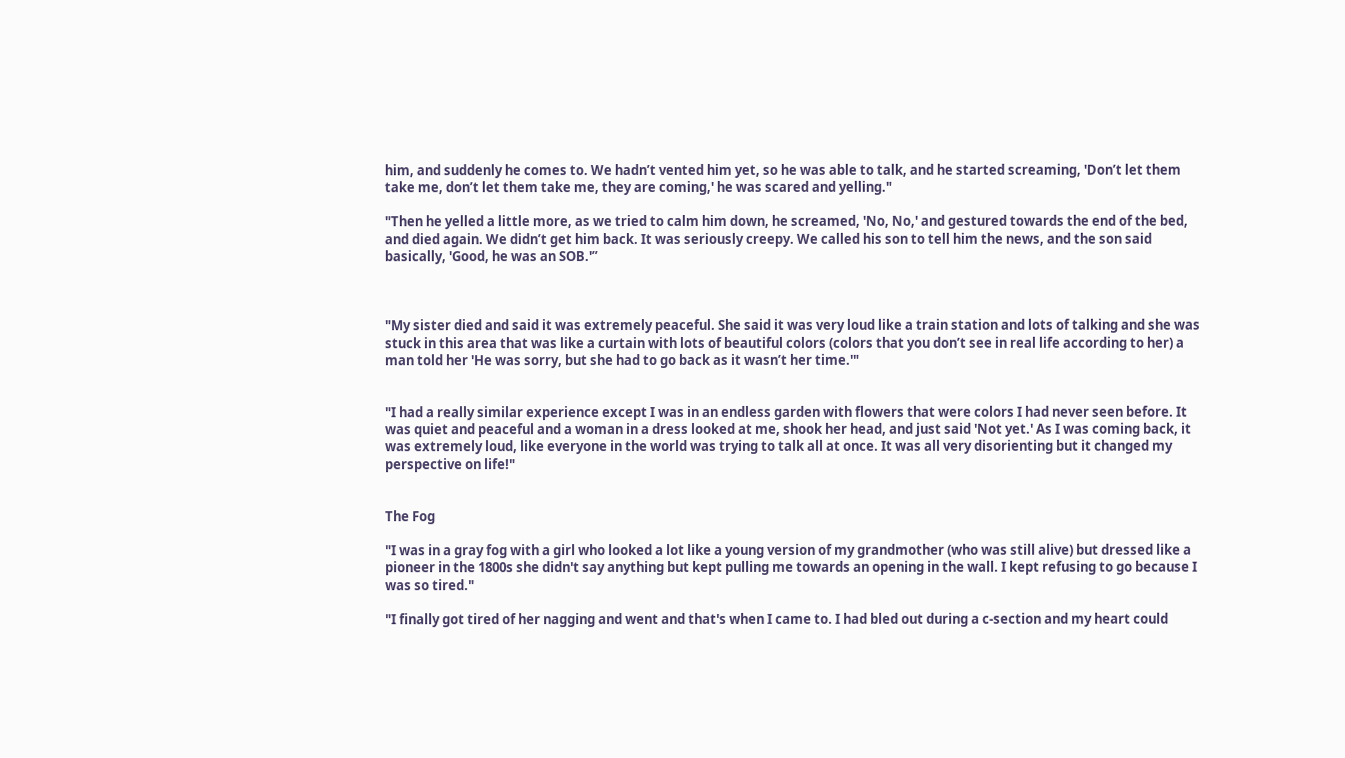him, and suddenly he comes to. We hadn’t vented him yet, so he was able to talk, and he started screaming, 'Don’t let them take me, don’t let them take me, they are coming,' he was scared and yelling."

"Then he yelled a little more, as we tried to calm him down, he screamed, 'No, No,' and gestured towards the end of the bed, and died again. We didn’t get him back. It was seriously creepy. We called his son to tell him the news, and the son said basically, 'Good, he was an SOB.'”



"My sister died and said it was extremely peaceful. She said it was very loud like a train station and lots of talking and she was stuck in this area that was like a curtain with lots of beautiful colors (colors that you don’t see in real life according to her) a man told her 'He was sorry, but she had to go back as it wasn’t her time.'"


"I had a really similar experience except I was in an endless garden with flowers that were colors I had never seen before. It was quiet and peaceful and a woman in a dress looked at me, shook her head, and just said 'Not yet.' As I was coming back, it was extremely loud, like everyone in the world was trying to talk all at once. It was all very disorienting but it changed my perspective on life!"


The Fog

"I was in a gray fog with a girl who looked a lot like a young version of my grandmother (who was still alive) but dressed like a pioneer in the 1800s she didn't say anything but kept pulling me towards an opening in the wall. I kept refusing to go because I was so tired."

"I finally got tired of her nagging and went and that's when I came to. I had bled out during a c-section and my heart could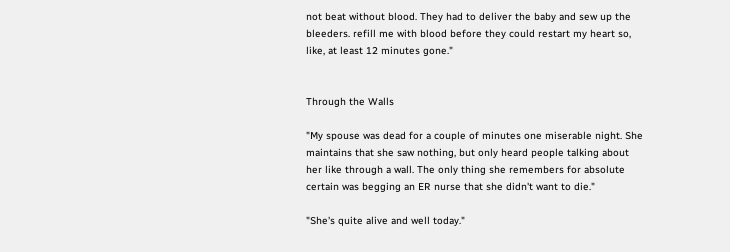not beat without blood. They had to deliver the baby and sew up the bleeders. refill me with blood before they could restart my heart so, like, at least 12 minutes gone."


Through the Walls

"My spouse was dead for a couple of minutes one miserable night. She maintains that she saw nothing, but only heard people talking about her like through a wall. The only thing she remembers for absolute certain was begging an ER nurse that she didn't want to die."

"She's quite alive and well today."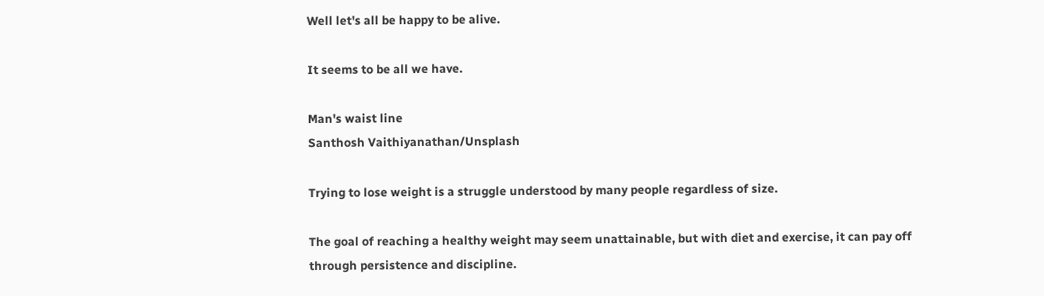Well let's all be happy to be alive.

It seems to be all we have.

Man's waist line
Santhosh Vaithiyanathan/Unsplash

Trying to lose weight is a struggle understood by many people regardless of size.

The goal of reaching a healthy weight may seem unattainable, but with diet and exercise, it can pay off through persistence and discipline.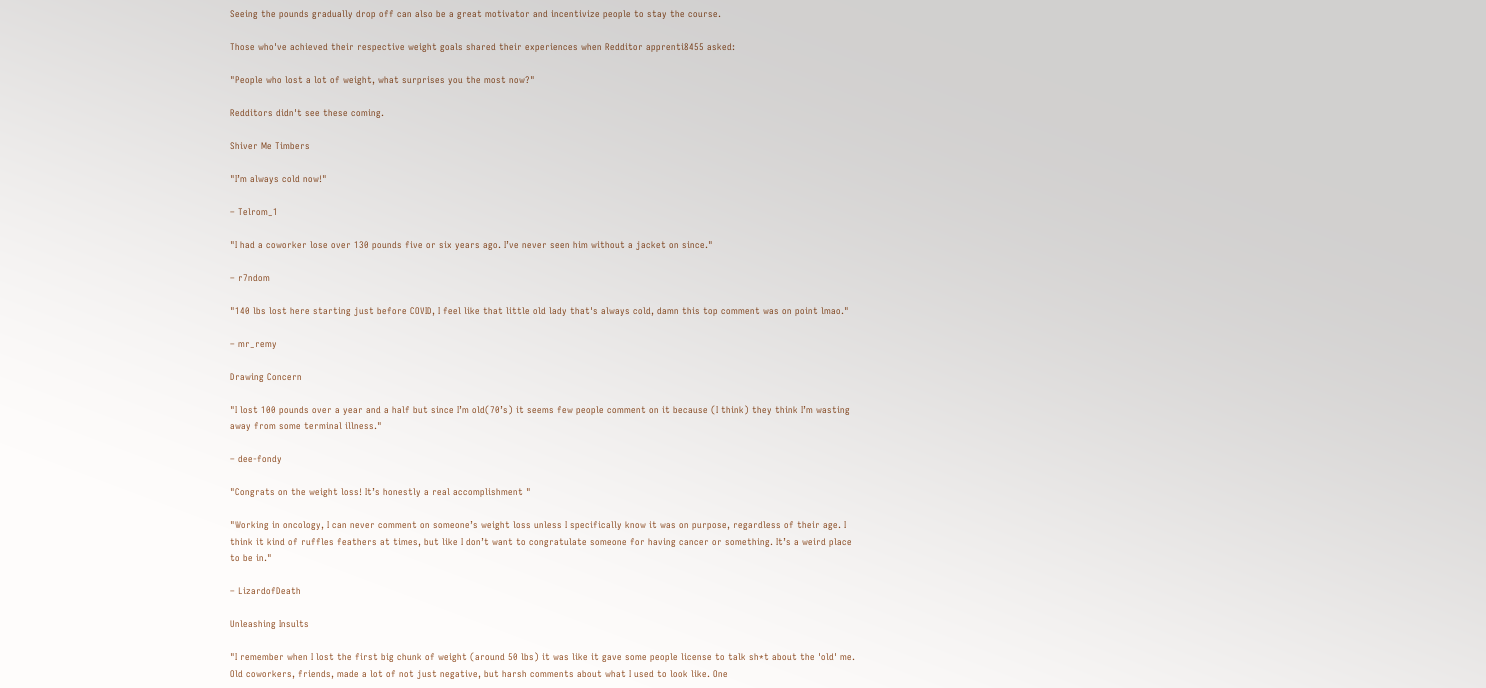Seeing the pounds gradually drop off can also be a great motivator and incentivize people to stay the course.

Those who've achieved their respective weight goals shared their experiences when Redditor apprenti8455 asked:

"People who lost a lot of weight, what surprises you the most now?"

Redditors didn't see these coming.

Shiver Me Timbers

"I’m always cold now!"

– Telrom_1

"I had a coworker lose over 130 pounds five or six years ago. I’ve never seen him without a jacket on since."

– r7ndom

"140 lbs lost here starting just before COVID, I feel like that little old lady that's always cold, damn this top comment was on point lmao."

– mr_remy

Drawing Concern

"I lost 100 pounds over a year and a half but since I’m old(70’s) it seems few people comment on it because (I think) they think I’m wasting away from some terminal illness."

– dee-fondy

"Congrats on the weight loss! It’s honestly a real accomplishment "

"Working in oncology, I can never comment on someone’s weight loss unless I specifically know it was on purpose, regardless of their age. I think it kind of ruffles feathers at times, but like I don’t want to congratulate someone for having cancer or something. It’s a weird place to be in."

– LizardofDeath

Unleashing Insults

"I remember when I lost the first big chunk of weight (around 50 lbs) it was like it gave some people license to talk sh*t about the 'old' me. Old coworkers, friends, made a lot of not just negative, but harsh comments about what I used to look like. One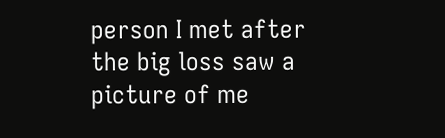person I met after the big loss saw a picture of me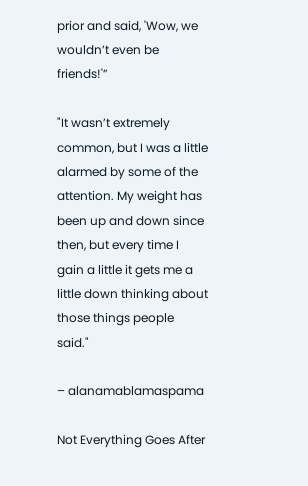prior and said, 'Wow, we wouldn’t even be friends!'”

"It wasn’t extremely common, but I was a little alarmed by some of the attention. My weight has been up and down since then, but every time I gain a little it gets me a little down thinking about those things people said."

– alanamablamaspama

Not Everything Goes After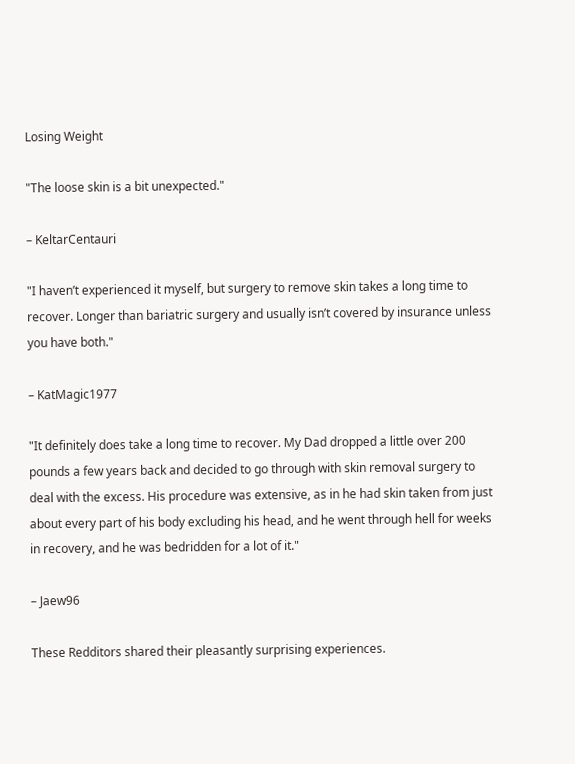Losing Weight

"The loose skin is a bit unexpected."

– KeltarCentauri

"I haven’t experienced it myself, but surgery to remove skin takes a long time to recover. Longer than bariatric surgery and usually isn’t covered by insurance unless you have both."

– KatMagic1977

"It definitely does take a long time to recover. My Dad dropped a little over 200 pounds a few years back and decided to go through with skin removal surgery to deal with the excess. His procedure was extensive, as in he had skin taken from just about every part of his body excluding his head, and he went through hell for weeks in recovery, and he was bedridden for a lot of it."

– Jaew96

These Redditors shared their pleasantly surprising experiences.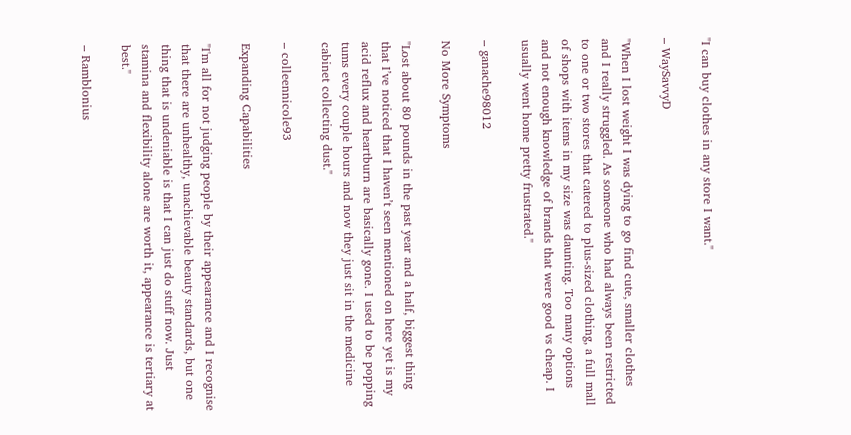"I can buy clothes in any store I want."

– WaySavvyD

"When I lost weight I was dying to go find cute, smaller clothes and I really struggled. As someone who had always been restricted to one or two stores that catered to plus-sized clothing, a full mall of shops with items in my size was daunting. Too many options and not enough knowledge of brands that were good vs cheap. I usually went home pretty frustrated."

– ganache98012

No More Symptoms

"Lost about 80 pounds in the past year and a half, biggest thing that I’ve noticed that I haven’t seen mentioned on here yet is my acid reflux and heartburn are basically gone. I used to be popping tums every couple hours and now they just sit in the medicine cabinet collecting dust."

– colleennicole93

Expanding Capabilities

"I'm all for not judging people by their appearance and I recognise that there are unhealthy, unachievable beauty standards, but one thing that is undeniable is that I can just do stuff now. Just stamina and flexibility alone are worth it, appearance is tertiary at best."

– Ramblonius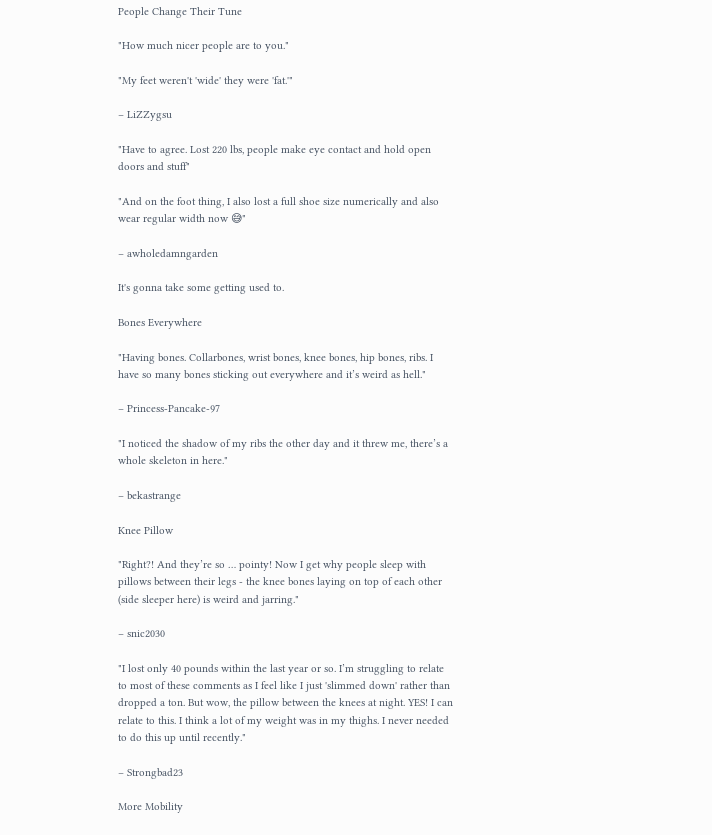People Change Their Tune

"How much nicer people are to you."

"My feet weren't 'wide' they were 'fat.'"

– LiZZygsu

"Have to agree. Lost 220 lbs, people make eye contact and hold open doors and stuff"

"And on the foot thing, I also lost a full shoe size numerically and also wear regular width now 😅"

– awholedamngarden

It's gonna take some getting used to.

Bones Everywhere

"Having bones. Collarbones, wrist bones, knee bones, hip bones, ribs. I have so many bones sticking out everywhere and it’s weird as hell."

– Princess-Pancake-97

"I noticed the shadow of my ribs the other day and it threw me, there’s a whole skeleton in here."

– bekastrange

Knee Pillow

"Right?! And they’re so … pointy! Now I get why people sleep with pillows between their legs - the knee bones laying on top of each other (side sleeper here) is weird and jarring."

– snic2030

"I lost only 40 pounds within the last year or so. I’m struggling to relate to most of these comments as I feel like I just 'slimmed down' rather than dropped a ton. But wow, the pillow between the knees at night. YES! I can relate to this. I think a lot of my weight was in my thighs. I never needed to do this up until recently."

– Strongbad23

More Mobility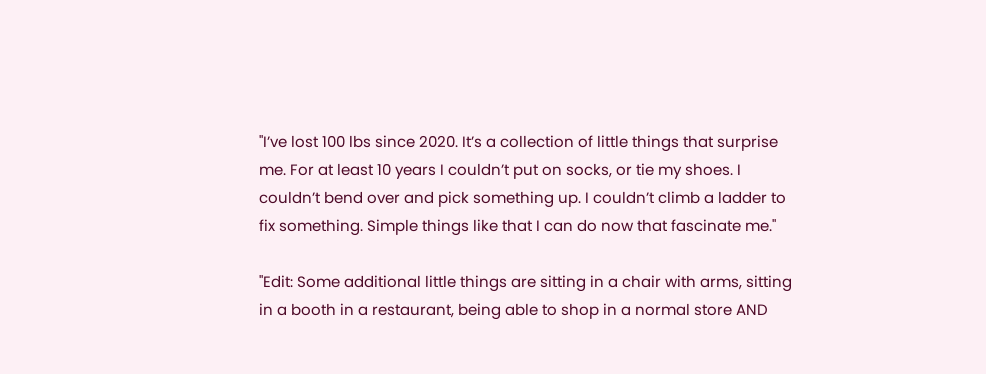"I’ve lost 100 lbs since 2020. It’s a collection of little things that surprise me. For at least 10 years I couldn’t put on socks, or tie my shoes. I couldn’t bend over and pick something up. I couldn’t climb a ladder to fix something. Simple things like that I can do now that fascinate me."

"Edit: Some additional little things are sitting in a chair with arms, sitting in a booth in a restaurant, being able to shop in a normal store AND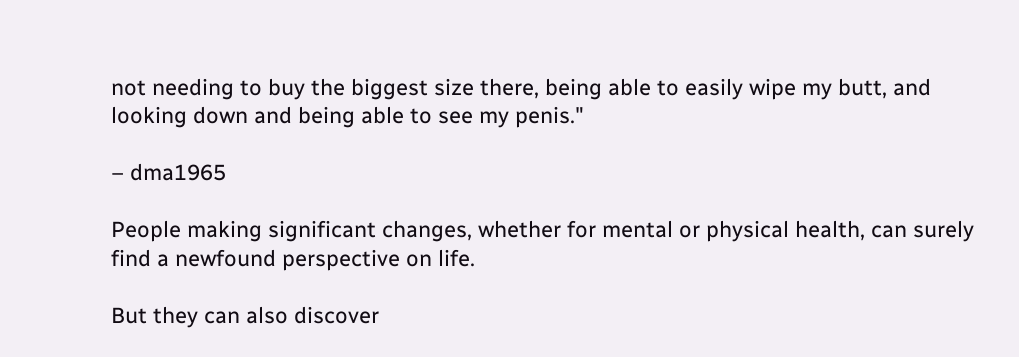not needing to buy the biggest size there, being able to easily wipe my butt, and looking down and being able to see my penis."

– dma1965

People making significant changes, whether for mental or physical health, can surely find a newfound perspective on life.

But they can also discover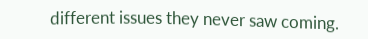different issues they never saw coming.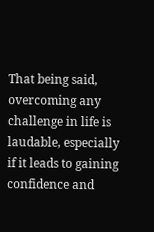That being said, overcoming any challenge in life is laudable, especially if it leads to gaining confidence and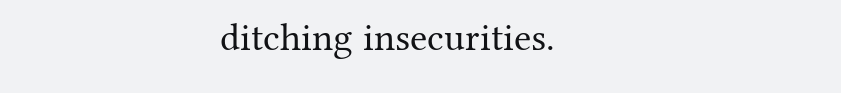ditching insecurities.